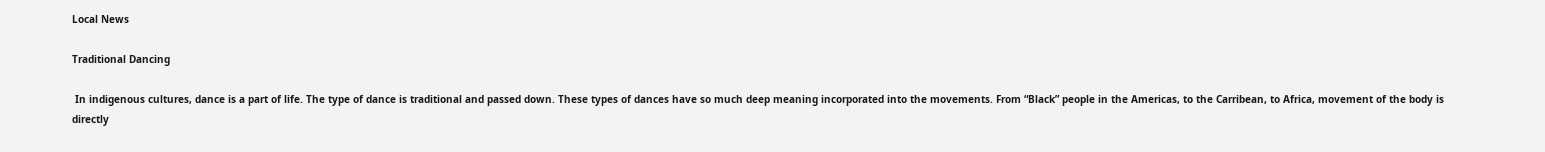Local News

Traditional Dancing

 In indigenous cultures, dance is a part of life. The type of dance is traditional and passed down. These types of dances have so much deep meaning incorporated into the movements. From “Black” people in the Americas, to the Carribean, to Africa, movement of the body is directly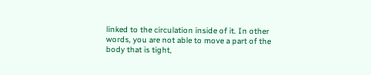linked to the circulation inside of it. In other words, you are not able to move a part of the body that is tight,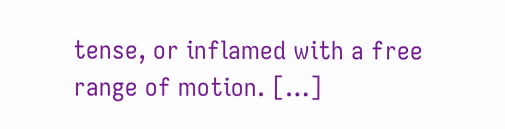tense, or inflamed with a free range of motion. […]